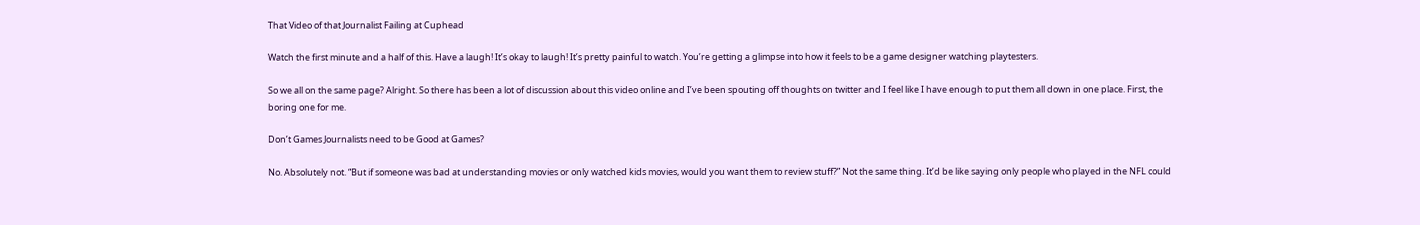That Video of that Journalist Failing at Cuphead

Watch the first minute and a half of this. Have a laugh! It’s okay to laugh! It’s pretty painful to watch. You’re getting a glimpse into how it feels to be a game designer watching playtesters.

So we all on the same page? Alright. So there has been a lot of discussion about this video online and I’ve been spouting off thoughts on twitter and I feel like I have enough to put them all down in one place. First, the boring one for me.

Don’t Games Journalists need to be Good at Games?

No. Absolutely not. “But if someone was bad at understanding movies or only watched kids movies, would you want them to review stuff?” Not the same thing. It’d be like saying only people who played in the NFL could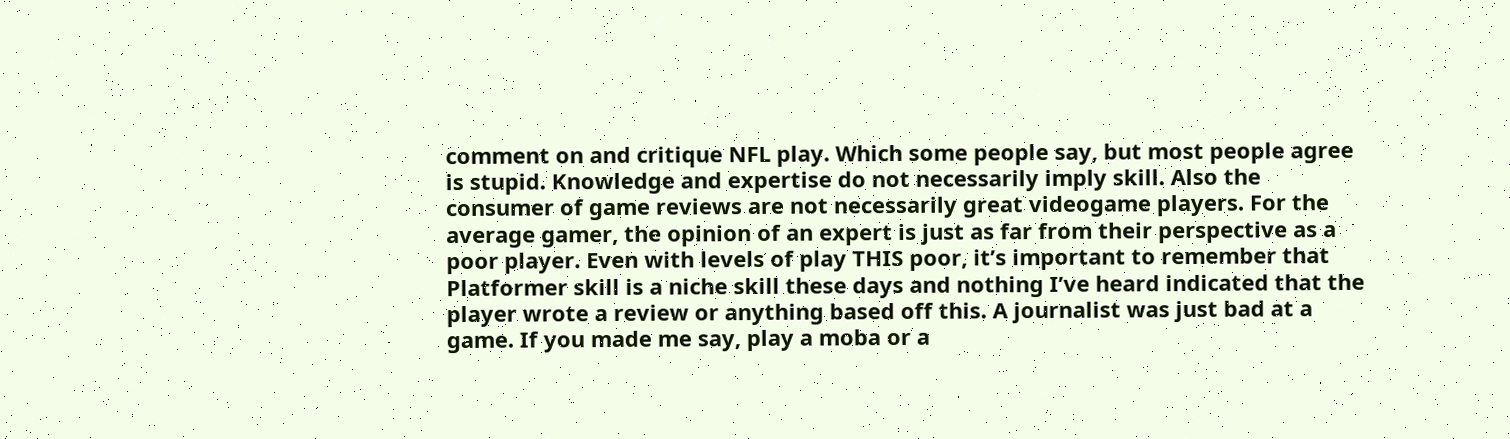comment on and critique NFL play. Which some people say, but most people agree is stupid. Knowledge and expertise do not necessarily imply skill. Also the consumer of game reviews are not necessarily great videogame players. For the average gamer, the opinion of an expert is just as far from their perspective as a poor player. Even with levels of play THIS poor, it’s important to remember that Platformer skill is a niche skill these days and nothing I’ve heard indicated that the player wrote a review or anything based off this. A journalist was just bad at a game. If you made me say, play a moba or a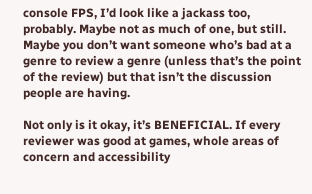console FPS, I’d look like a jackass too, probably. Maybe not as much of one, but still. Maybe you don’t want someone who’s bad at a genre to review a genre (unless that’s the point of the review) but that isn’t the discussion people are having.

Not only is it okay, it’s BENEFICIAL. If every reviewer was good at games, whole areas of concern and accessibility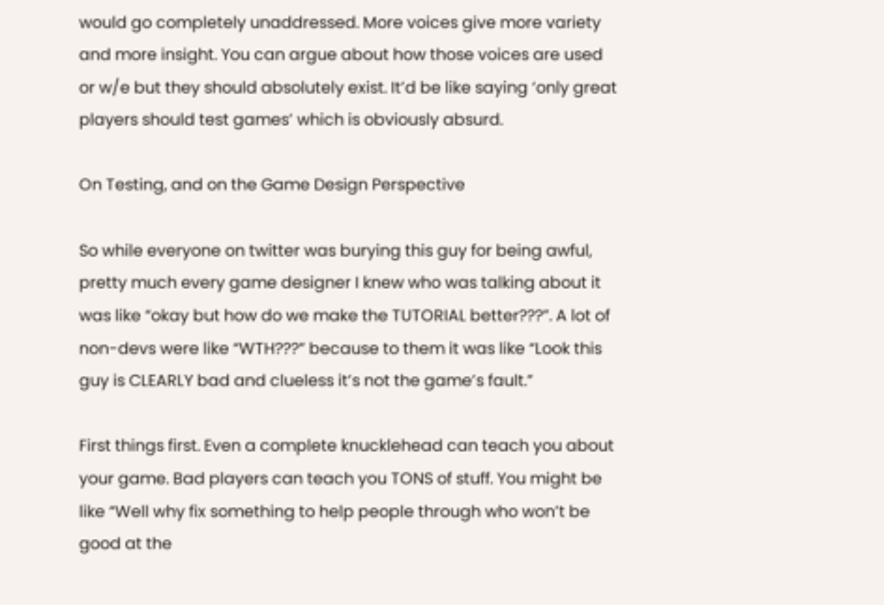would go completely unaddressed. More voices give more variety and more insight. You can argue about how those voices are used or w/e but they should absolutely exist. It’d be like saying ‘only great players should test games’ which is obviously absurd.

On Testing, and on the Game Design Perspective

So while everyone on twitter was burying this guy for being awful, pretty much every game designer I knew who was talking about it was like “okay but how do we make the TUTORIAL better???”. A lot of non-devs were like “WTH???” because to them it was like “Look this guy is CLEARLY bad and clueless it’s not the game’s fault.”

First things first. Even a complete knucklehead can teach you about your game. Bad players can teach you TONS of stuff. You might be like “Well why fix something to help people through who won’t be good at the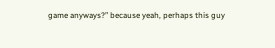game anyways?” because yeah, perhaps this guy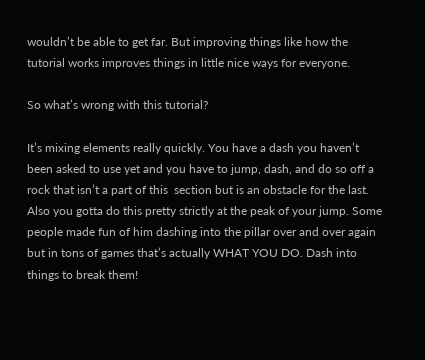wouldn’t be able to get far. But improving things like how the tutorial works improves things in little nice ways for everyone.

So what’s wrong with this tutorial?

It’s mixing elements really quickly. You have a dash you haven’t been asked to use yet and you have to jump, dash, and do so off a rock that isn’t a part of this  section but is an obstacle for the last. Also you gotta do this pretty strictly at the peak of your jump. Some people made fun of him dashing into the pillar over and over again but in tons of games that’s actually WHAT YOU DO. Dash into things to break them!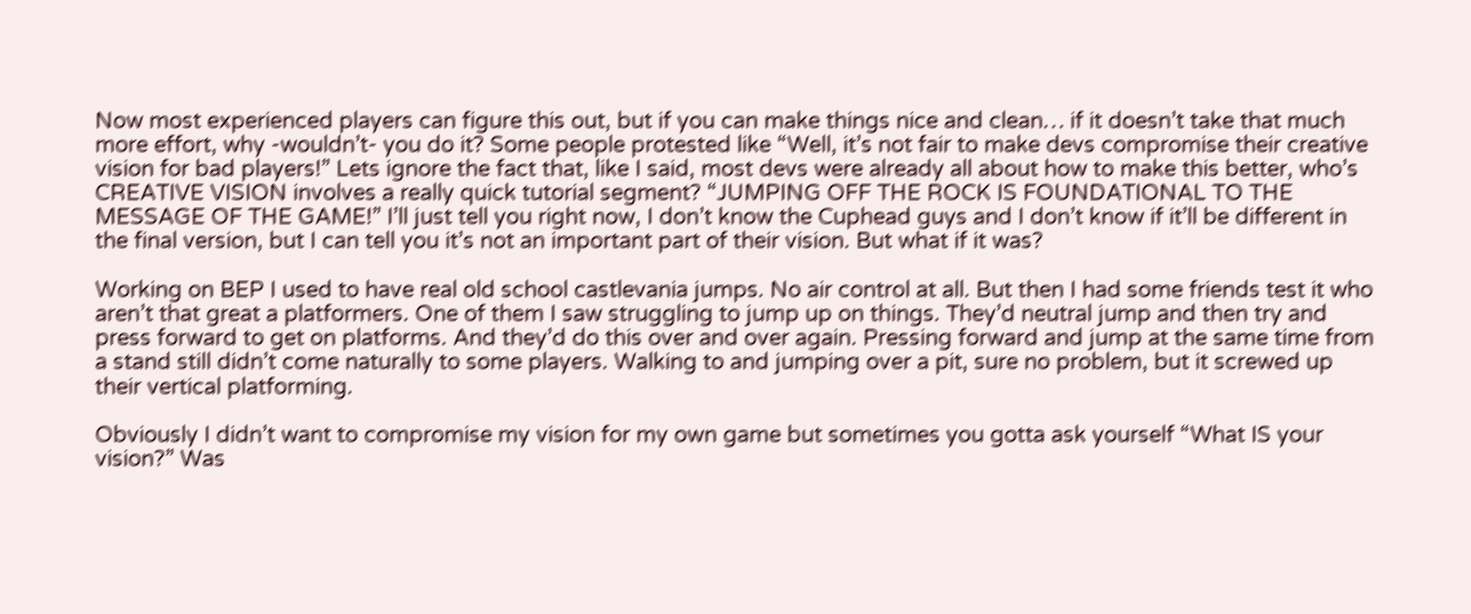Now most experienced players can figure this out, but if you can make things nice and clean… if it doesn’t take that much more effort, why -wouldn’t- you do it? Some people protested like “Well, it’s not fair to make devs compromise their creative vision for bad players!” Lets ignore the fact that, like I said, most devs were already all about how to make this better, who’s CREATIVE VISION involves a really quick tutorial segment? “JUMPING OFF THE ROCK IS FOUNDATIONAL TO THE MESSAGE OF THE GAME!” I’ll just tell you right now, I don’t know the Cuphead guys and I don’t know if it’ll be different in the final version, but I can tell you it’s not an important part of their vision. But what if it was?

Working on BEP I used to have real old school castlevania jumps. No air control at all. But then I had some friends test it who aren’t that great a platformers. One of them I saw struggling to jump up on things. They’d neutral jump and then try and press forward to get on platforms. And they’d do this over and over again. Pressing forward and jump at the same time from a stand still didn’t come naturally to some players. Walking to and jumping over a pit, sure no problem, but it screwed up their vertical platforming.

Obviously I didn’t want to compromise my vision for my own game but sometimes you gotta ask yourself “What IS your vision?” Was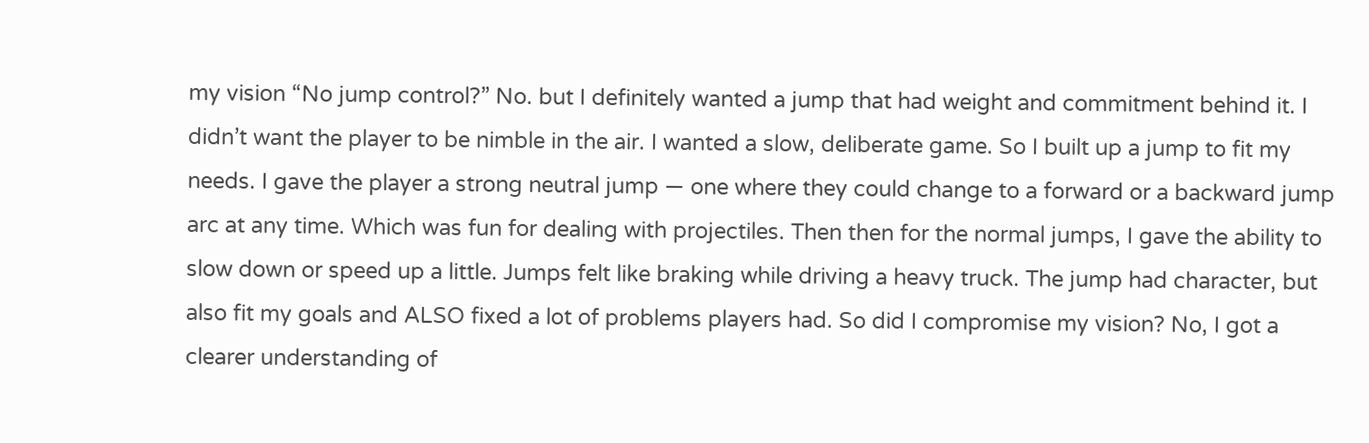my vision “No jump control?” No. but I definitely wanted a jump that had weight and commitment behind it. I didn’t want the player to be nimble in the air. I wanted a slow, deliberate game. So I built up a jump to fit my needs. I gave the player a strong neutral jump — one where they could change to a forward or a backward jump arc at any time. Which was fun for dealing with projectiles. Then then for the normal jumps, I gave the ability to slow down or speed up a little. Jumps felt like braking while driving a heavy truck. The jump had character, but also fit my goals and ALSO fixed a lot of problems players had. So did I compromise my vision? No, I got a clearer understanding of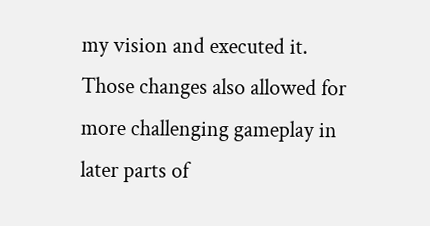my vision and executed it. Those changes also allowed for more challenging gameplay in later parts of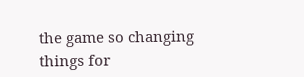the game so changing things for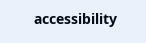accessibility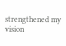strengthened my vision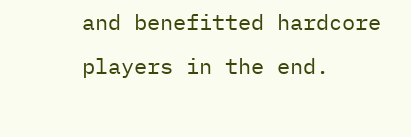and benefitted hardcore players in the end.